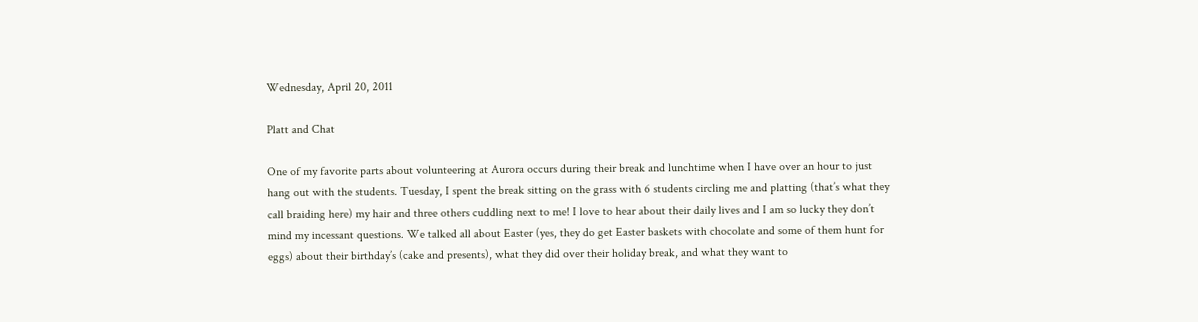Wednesday, April 20, 2011

Platt and Chat

One of my favorite parts about volunteering at Aurora occurs during their break and lunchtime when I have over an hour to just hang out with the students. Tuesday, I spent the break sitting on the grass with 6 students circling me and platting (that’s what they call braiding here) my hair and three others cuddling next to me! I love to hear about their daily lives and I am so lucky they don’t mind my incessant questions. We talked all about Easter (yes, they do get Easter baskets with chocolate and some of them hunt for eggs) about their birthday’s (cake and presents), what they did over their holiday break, and what they want to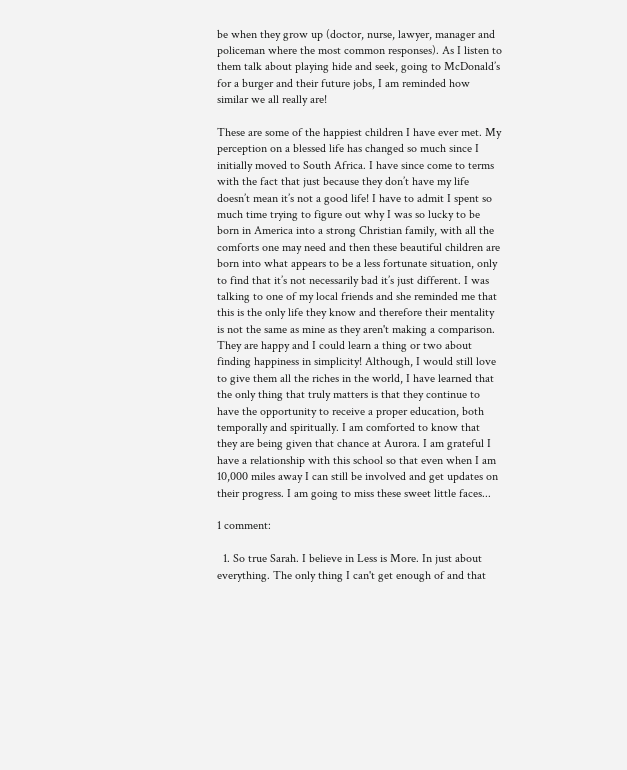be when they grow up (doctor, nurse, lawyer, manager and policeman where the most common responses). As I listen to them talk about playing hide and seek, going to McDonald’s for a burger and their future jobs, I am reminded how similar we all really are!

These are some of the happiest children I have ever met. My perception on a blessed life has changed so much since I initially moved to South Africa. I have since come to terms with the fact that just because they don’t have my life doesn’t mean it’s not a good life! I have to admit I spent so much time trying to figure out why I was so lucky to be born in America into a strong Christian family, with all the comforts one may need and then these beautiful children are born into what appears to be a less fortunate situation, only to find that it’s not necessarily bad it’s just different. I was talking to one of my local friends and she reminded me that this is the only life they know and therefore their mentality is not the same as mine as they aren't making a comparison. They are happy and I could learn a thing or two about finding happiness in simplicity! Although, I would still love to give them all the riches in the world, I have learned that the only thing that truly matters is that they continue to have the opportunity to receive a proper education, both temporally and spiritually. I am comforted to know that they are being given that chance at Aurora. I am grateful I have a relationship with this school so that even when I am 10,000 miles away I can still be involved and get updates on their progress. I am going to miss these sweet little faces...

1 comment:

  1. So true Sarah. I believe in Less is More. In just about everything. The only thing I can't get enough of and that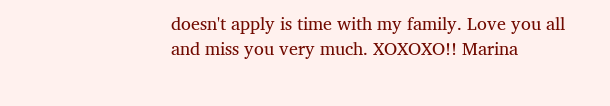doesn't apply is time with my family. Love you all and miss you very much. XOXOXO!! Marina